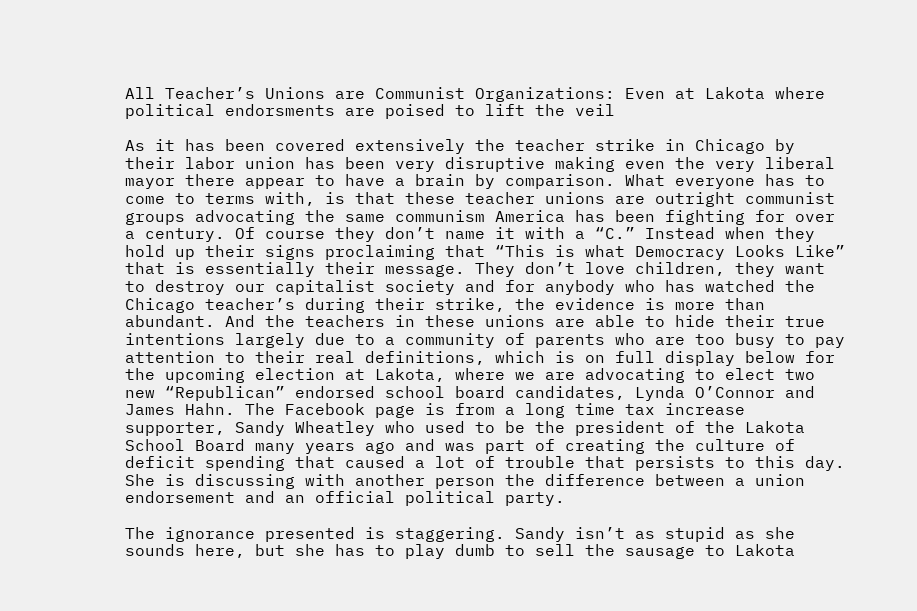All Teacher’s Unions are Communist Organizations: Even at Lakota where political endorsments are poised to lift the veil

As it has been covered extensively the teacher strike in Chicago by their labor union has been very disruptive making even the very liberal mayor there appear to have a brain by comparison. What everyone has to come to terms with, is that these teacher unions are outright communist groups advocating the same communism America has been fighting for over a century. Of course they don’t name it with a “C.” Instead when they hold up their signs proclaiming that “This is what Democracy Looks Like” that is essentially their message. They don’t love children, they want to destroy our capitalist society and for anybody who has watched the Chicago teacher’s during their strike, the evidence is more than abundant. And the teachers in these unions are able to hide their true intentions largely due to a community of parents who are too busy to pay attention to their real definitions, which is on full display below for the upcoming election at Lakota, where we are advocating to elect two new “Republican” endorsed school board candidates, Lynda O’Connor and James Hahn. The Facebook page is from a long time tax increase supporter, Sandy Wheatley who used to be the president of the Lakota School Board many years ago and was part of creating the culture of deficit spending that caused a lot of trouble that persists to this day. She is discussing with another person the difference between a union endorsement and an official political party.

The ignorance presented is staggering. Sandy isn’t as stupid as she sounds here, but she has to play dumb to sell the sausage to Lakota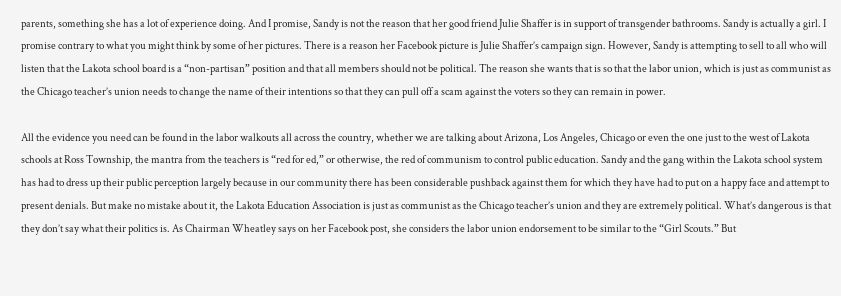parents, something she has a lot of experience doing. And I promise, Sandy is not the reason that her good friend Julie Shaffer is in support of transgender bathrooms. Sandy is actually a girl. I promise contrary to what you might think by some of her pictures. There is a reason her Facebook picture is Julie Shaffer’s campaign sign. However, Sandy is attempting to sell to all who will listen that the Lakota school board is a “non-partisan” position and that all members should not be political. The reason she wants that is so that the labor union, which is just as communist as the Chicago teacher’s union needs to change the name of their intentions so that they can pull off a scam against the voters so they can remain in power.

All the evidence you need can be found in the labor walkouts all across the country, whether we are talking about Arizona, Los Angeles, Chicago or even the one just to the west of Lakota schools at Ross Township, the mantra from the teachers is “red for ed,” or otherwise, the red of communism to control public education. Sandy and the gang within the Lakota school system has had to dress up their public perception largely because in our community there has been considerable pushback against them for which they have had to put on a happy face and attempt to present denials. But make no mistake about it, the Lakota Education Association is just as communist as the Chicago teacher’s union and they are extremely political. What’s dangerous is that they don’t say what their politics is. As Chairman Wheatley says on her Facebook post, she considers the labor union endorsement to be similar to the “Girl Scouts.” But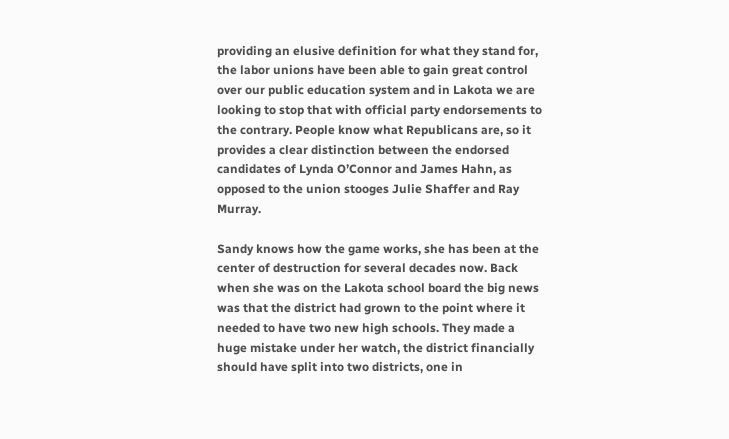providing an elusive definition for what they stand for, the labor unions have been able to gain great control over our public education system and in Lakota we are looking to stop that with official party endorsements to the contrary. People know what Republicans are, so it provides a clear distinction between the endorsed candidates of Lynda O’Connor and James Hahn, as opposed to the union stooges Julie Shaffer and Ray Murray.

Sandy knows how the game works, she has been at the center of destruction for several decades now. Back when she was on the Lakota school board the big news was that the district had grown to the point where it needed to have two new high schools. They made a huge mistake under her watch, the district financially should have split into two districts, one in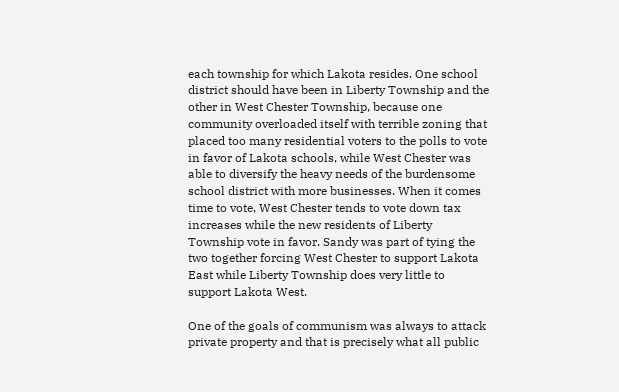each township for which Lakota resides. One school district should have been in Liberty Township and the other in West Chester Township, because one community overloaded itself with terrible zoning that placed too many residential voters to the polls to vote in favor of Lakota schools, while West Chester was able to diversify the heavy needs of the burdensome school district with more businesses. When it comes time to vote, West Chester tends to vote down tax increases while the new residents of Liberty Township vote in favor. Sandy was part of tying the two together forcing West Chester to support Lakota East while Liberty Township does very little to support Lakota West.

One of the goals of communism was always to attack private property and that is precisely what all public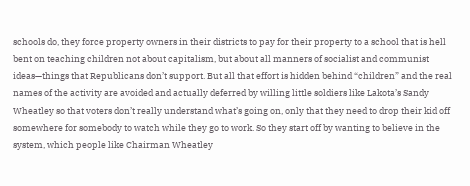schools do, they force property owners in their districts to pay for their property to a school that is hell bent on teaching children not about capitalism, but about all manners of socialist and communist ideas—things that Republicans don’t support. But all that effort is hidden behind “children” and the real names of the activity are avoided and actually deferred by willing little soldiers like Lakota’s Sandy Wheatley so that voters don’t really understand what’s going on, only that they need to drop their kid off somewhere for somebody to watch while they go to work. So they start off by wanting to believe in the system, which people like Chairman Wheatley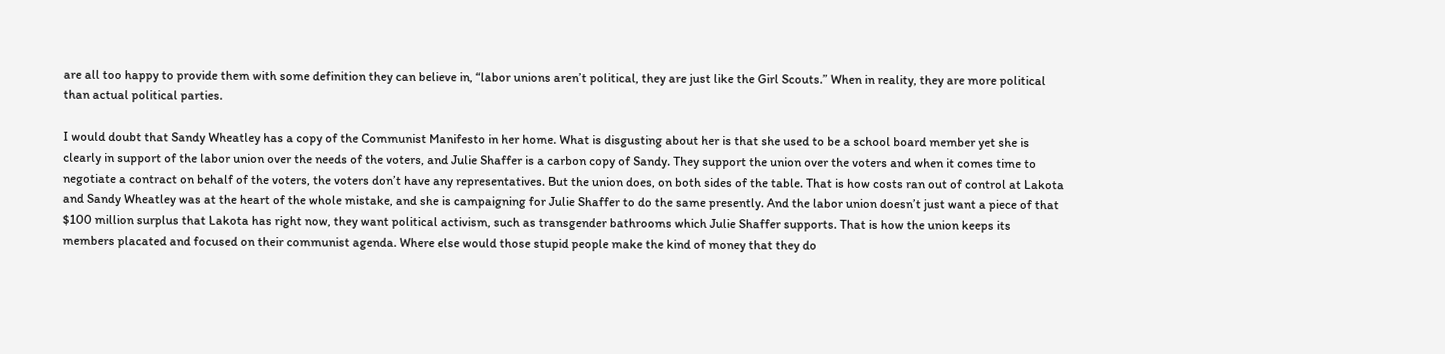are all too happy to provide them with some definition they can believe in, “labor unions aren’t political, they are just like the Girl Scouts.” When in reality, they are more political than actual political parties.

I would doubt that Sandy Wheatley has a copy of the Communist Manifesto in her home. What is disgusting about her is that she used to be a school board member yet she is clearly in support of the labor union over the needs of the voters, and Julie Shaffer is a carbon copy of Sandy. They support the union over the voters and when it comes time to negotiate a contract on behalf of the voters, the voters don’t have any representatives. But the union does, on both sides of the table. That is how costs ran out of control at Lakota and Sandy Wheatley was at the heart of the whole mistake, and she is campaigning for Julie Shaffer to do the same presently. And the labor union doesn’t just want a piece of that $100 million surplus that Lakota has right now, they want political activism, such as transgender bathrooms which Julie Shaffer supports. That is how the union keeps its members placated and focused on their communist agenda. Where else would those stupid people make the kind of money that they do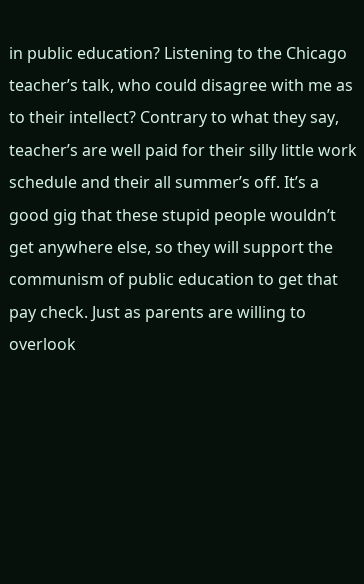in public education? Listening to the Chicago teacher’s talk, who could disagree with me as to their intellect? Contrary to what they say, teacher’s are well paid for their silly little work schedule and their all summer’s off. It’s a good gig that these stupid people wouldn’t get anywhere else, so they will support the communism of public education to get that pay check. Just as parents are willing to overlook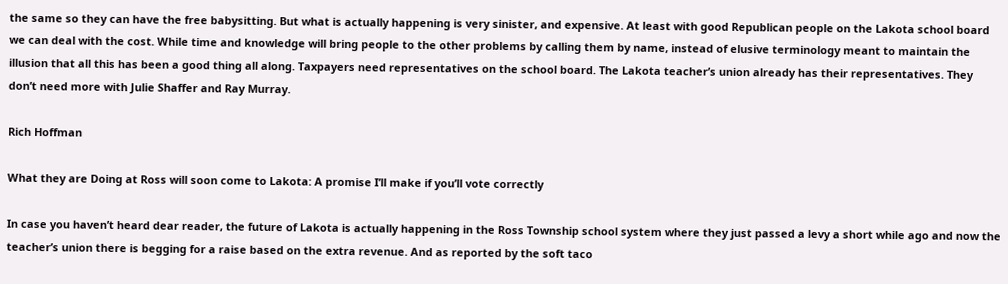the same so they can have the free babysitting. But what is actually happening is very sinister, and expensive. At least with good Republican people on the Lakota school board we can deal with the cost. While time and knowledge will bring people to the other problems by calling them by name, instead of elusive terminology meant to maintain the illusion that all this has been a good thing all along. Taxpayers need representatives on the school board. The Lakota teacher’s union already has their representatives. They don’t need more with Julie Shaffer and Ray Murray.

Rich Hoffman

What they are Doing at Ross will soon come to Lakota: A promise I’ll make if you’ll vote correctly

In case you haven’t heard dear reader, the future of Lakota is actually happening in the Ross Township school system where they just passed a levy a short while ago and now the teacher’s union there is begging for a raise based on the extra revenue. And as reported by the soft taco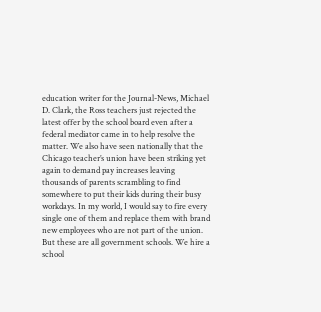education writer for the Journal-News, Michael D. Clark, the Ross teachers just rejected the latest offer by the school board even after a federal mediator came in to help resolve the matter. We also have seen nationally that the Chicago teacher’s union have been striking yet again to demand pay increases leaving thousands of parents scrambling to find somewhere to put their kids during their busy workdays. In my world, I would say to fire every single one of them and replace them with brand new employees who are not part of the union. But these are all government schools. We hire a school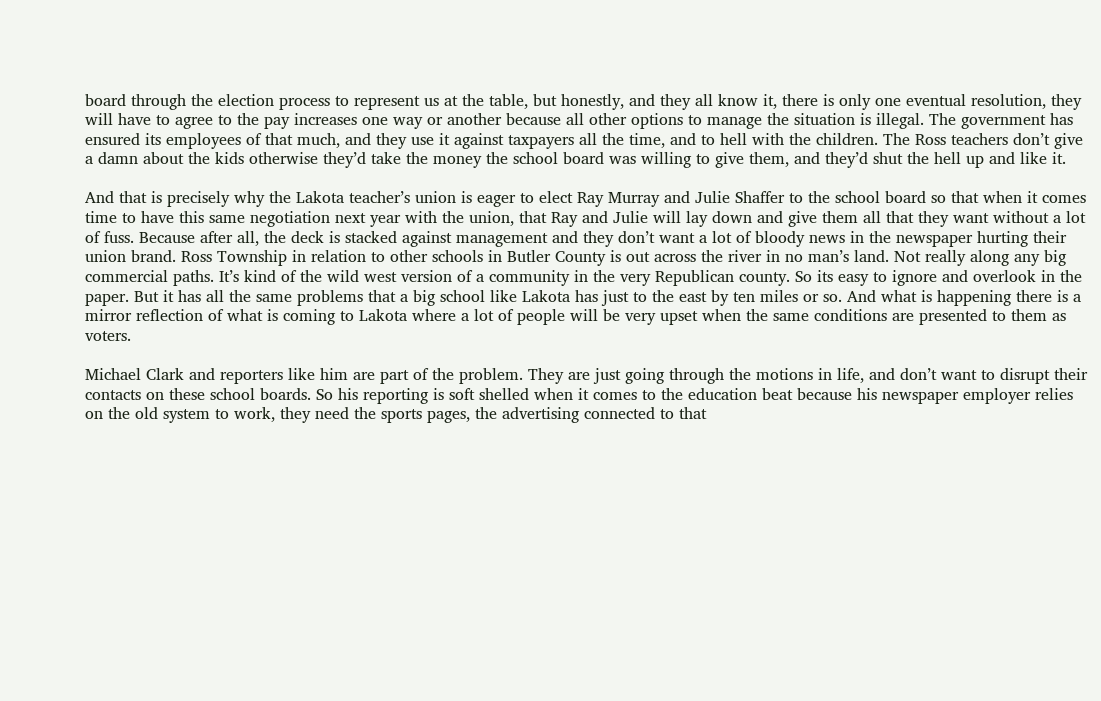board through the election process to represent us at the table, but honestly, and they all know it, there is only one eventual resolution, they will have to agree to the pay increases one way or another because all other options to manage the situation is illegal. The government has ensured its employees of that much, and they use it against taxpayers all the time, and to hell with the children. The Ross teachers don’t give a damn about the kids otherwise they’d take the money the school board was willing to give them, and they’d shut the hell up and like it.

And that is precisely why the Lakota teacher’s union is eager to elect Ray Murray and Julie Shaffer to the school board so that when it comes time to have this same negotiation next year with the union, that Ray and Julie will lay down and give them all that they want without a lot of fuss. Because after all, the deck is stacked against management and they don’t want a lot of bloody news in the newspaper hurting their union brand. Ross Township in relation to other schools in Butler County is out across the river in no man’s land. Not really along any big commercial paths. It’s kind of the wild west version of a community in the very Republican county. So its easy to ignore and overlook in the paper. But it has all the same problems that a big school like Lakota has just to the east by ten miles or so. And what is happening there is a mirror reflection of what is coming to Lakota where a lot of people will be very upset when the same conditions are presented to them as voters.

Michael Clark and reporters like him are part of the problem. They are just going through the motions in life, and don’t want to disrupt their contacts on these school boards. So his reporting is soft shelled when it comes to the education beat because his newspaper employer relies on the old system to work, they need the sports pages, the advertising connected to that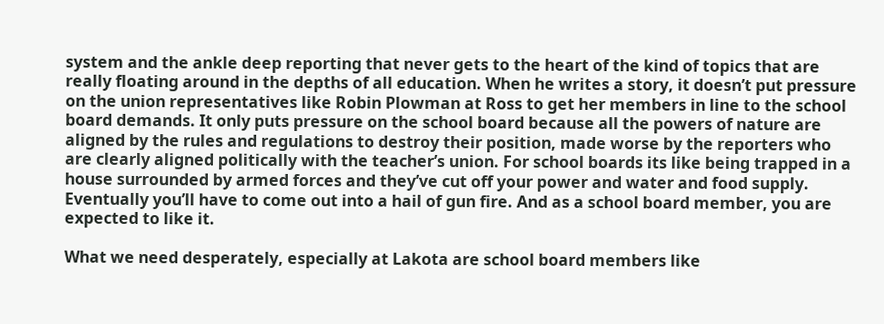system and the ankle deep reporting that never gets to the heart of the kind of topics that are really floating around in the depths of all education. When he writes a story, it doesn’t put pressure on the union representatives like Robin Plowman at Ross to get her members in line to the school board demands. It only puts pressure on the school board because all the powers of nature are aligned by the rules and regulations to destroy their position, made worse by the reporters who are clearly aligned politically with the teacher’s union. For school boards its like being trapped in a house surrounded by armed forces and they’ve cut off your power and water and food supply. Eventually you’ll have to come out into a hail of gun fire. And as a school board member, you are expected to like it.

What we need desperately, especially at Lakota are school board members like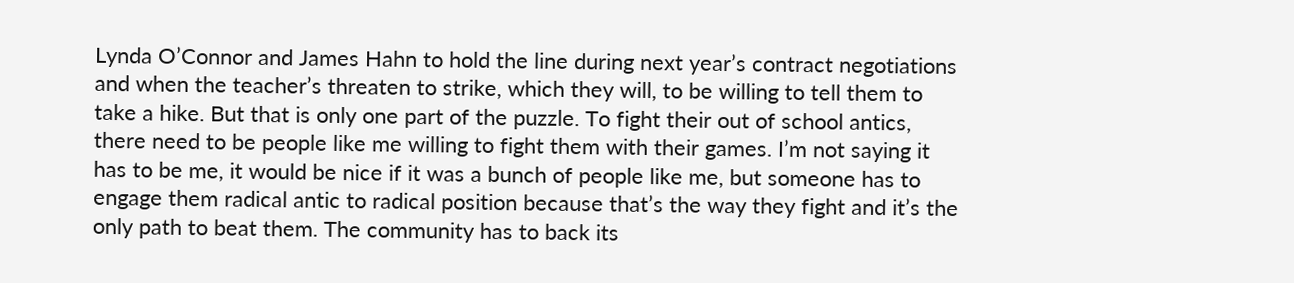Lynda O’Connor and James Hahn to hold the line during next year’s contract negotiations and when the teacher’s threaten to strike, which they will, to be willing to tell them to take a hike. But that is only one part of the puzzle. To fight their out of school antics, there need to be people like me willing to fight them with their games. I’m not saying it has to be me, it would be nice if it was a bunch of people like me, but someone has to engage them radical antic to radical position because that’s the way they fight and it’s the only path to beat them. The community has to back its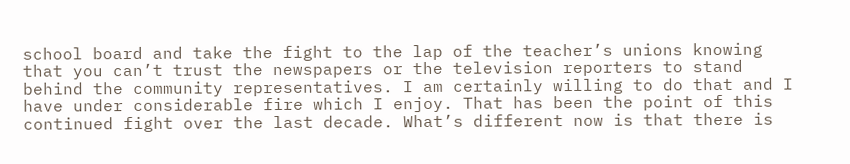school board and take the fight to the lap of the teacher’s unions knowing that you can’t trust the newspapers or the television reporters to stand behind the community representatives. I am certainly willing to do that and I have under considerable fire which I enjoy. That has been the point of this continued fight over the last decade. What’s different now is that there is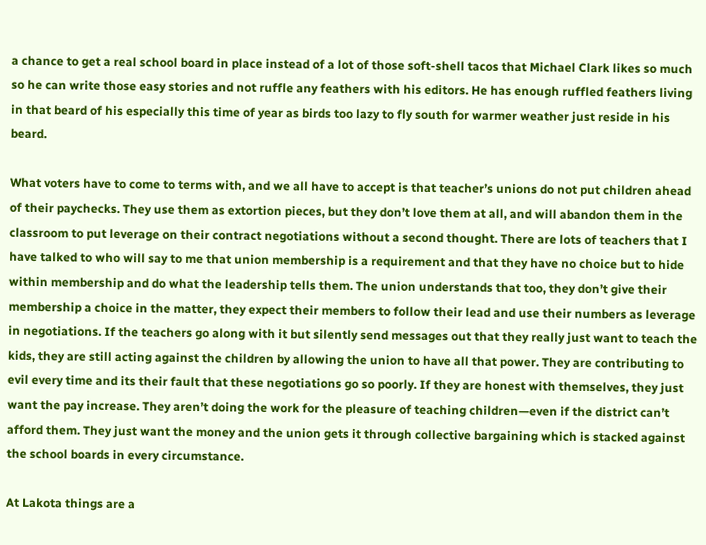a chance to get a real school board in place instead of a lot of those soft-shell tacos that Michael Clark likes so much so he can write those easy stories and not ruffle any feathers with his editors. He has enough ruffled feathers living in that beard of his especially this time of year as birds too lazy to fly south for warmer weather just reside in his beard.

What voters have to come to terms with, and we all have to accept is that teacher’s unions do not put children ahead of their paychecks. They use them as extortion pieces, but they don’t love them at all, and will abandon them in the classroom to put leverage on their contract negotiations without a second thought. There are lots of teachers that I have talked to who will say to me that union membership is a requirement and that they have no choice but to hide within membership and do what the leadership tells them. The union understands that too, they don’t give their membership a choice in the matter, they expect their members to follow their lead and use their numbers as leverage in negotiations. If the teachers go along with it but silently send messages out that they really just want to teach the kids, they are still acting against the children by allowing the union to have all that power. They are contributing to evil every time and its their fault that these negotiations go so poorly. If they are honest with themselves, they just want the pay increase. They aren’t doing the work for the pleasure of teaching children—even if the district can’t afford them. They just want the money and the union gets it through collective bargaining which is stacked against the school boards in every circumstance.

At Lakota things are a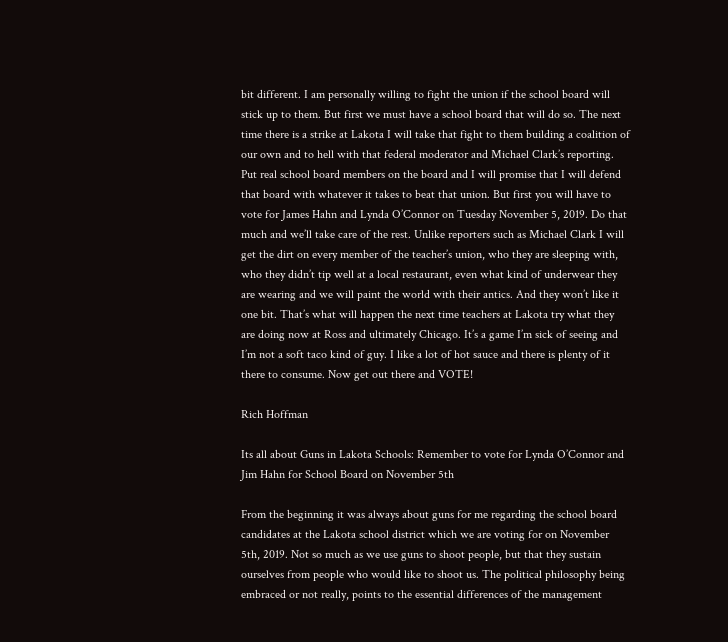bit different. I am personally willing to fight the union if the school board will stick up to them. But first we must have a school board that will do so. The next time there is a strike at Lakota I will take that fight to them building a coalition of our own and to hell with that federal moderator and Michael Clark’s reporting. Put real school board members on the board and I will promise that I will defend that board with whatever it takes to beat that union. But first you will have to vote for James Hahn and Lynda O’Connor on Tuesday November 5, 2019. Do that much and we’ll take care of the rest. Unlike reporters such as Michael Clark I will get the dirt on every member of the teacher’s union, who they are sleeping with, who they didn’t tip well at a local restaurant, even what kind of underwear they are wearing and we will paint the world with their antics. And they won’t like it one bit. That’s what will happen the next time teachers at Lakota try what they are doing now at Ross and ultimately Chicago. It’s a game I’m sick of seeing and I’m not a soft taco kind of guy. I like a lot of hot sauce and there is plenty of it there to consume. Now get out there and VOTE!

Rich Hoffman

Its all about Guns in Lakota Schools: Remember to vote for Lynda O’Connor and Jim Hahn for School Board on November 5th

From the beginning it was always about guns for me regarding the school board candidates at the Lakota school district which we are voting for on November 5th, 2019. Not so much as we use guns to shoot people, but that they sustain ourselves from people who would like to shoot us. The political philosophy being embraced or not really, points to the essential differences of the management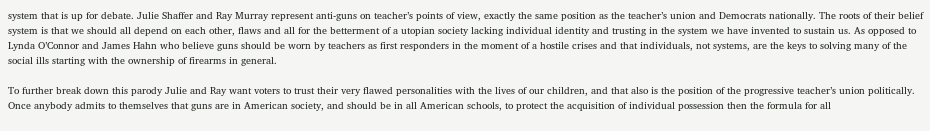system that is up for debate. Julie Shaffer and Ray Murray represent anti-guns on teacher’s points of view, exactly the same position as the teacher’s union and Democrats nationally. The roots of their belief system is that we should all depend on each other, flaws and all for the betterment of a utopian society lacking individual identity and trusting in the system we have invented to sustain us. As opposed to Lynda O’Connor and James Hahn who believe guns should be worn by teachers as first responders in the moment of a hostile crises and that individuals, not systems, are the keys to solving many of the social ills starting with the ownership of firearms in general.

To further break down this parody Julie and Ray want voters to trust their very flawed personalities with the lives of our children, and that also is the position of the progressive teacher’s union politically. Once anybody admits to themselves that guns are in American society, and should be in all American schools, to protect the acquisition of individual possession then the formula for all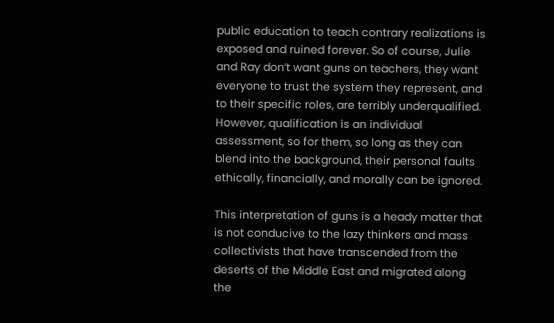public education to teach contrary realizations is exposed and ruined forever. So of course, Julie and Ray don’t want guns on teachers, they want everyone to trust the system they represent, and to their specific roles, are terribly underqualified. However, qualification is an individual assessment, so for them, so long as they can blend into the background, their personal faults ethically, financially, and morally can be ignored.

This interpretation of guns is a heady matter that is not conducive to the lazy thinkers and mass collectivists that have transcended from the deserts of the Middle East and migrated along the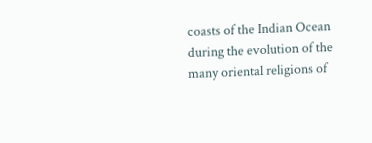coasts of the Indian Ocean during the evolution of the many oriental religions of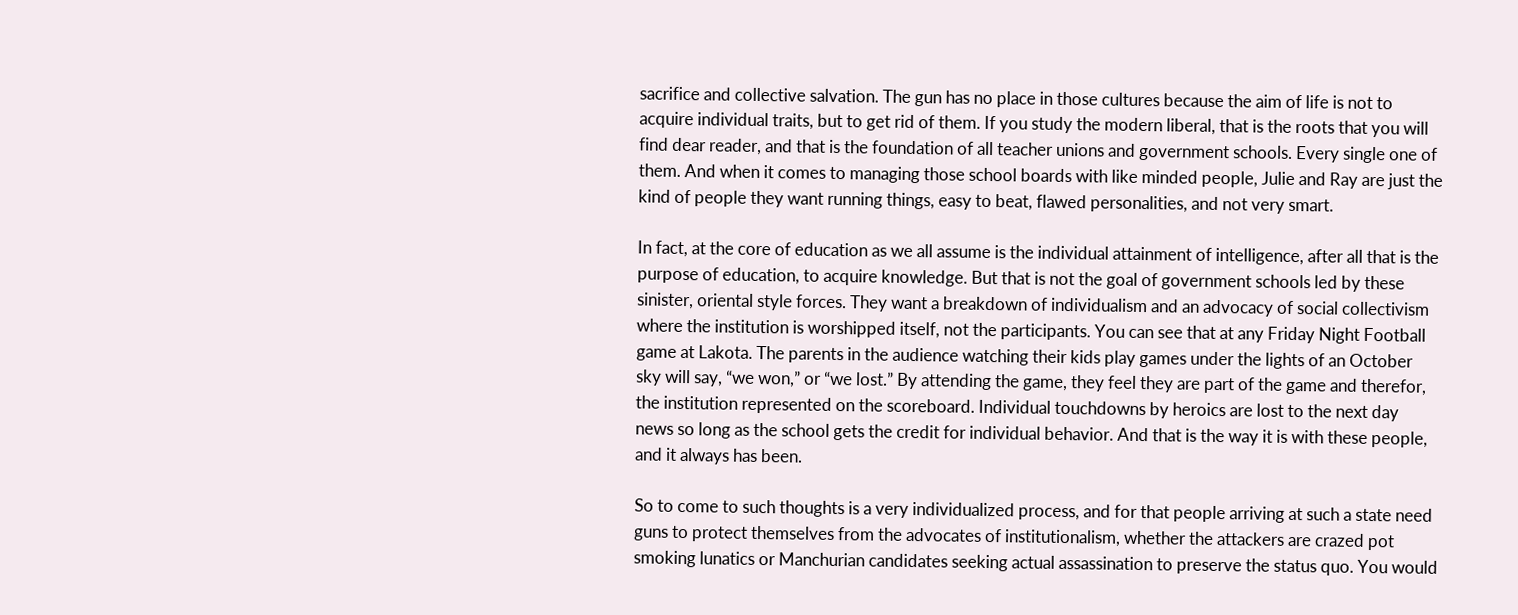sacrifice and collective salvation. The gun has no place in those cultures because the aim of life is not to acquire individual traits, but to get rid of them. If you study the modern liberal, that is the roots that you will find dear reader, and that is the foundation of all teacher unions and government schools. Every single one of them. And when it comes to managing those school boards with like minded people, Julie and Ray are just the kind of people they want running things, easy to beat, flawed personalities, and not very smart.

In fact, at the core of education as we all assume is the individual attainment of intelligence, after all that is the purpose of education, to acquire knowledge. But that is not the goal of government schools led by these sinister, oriental style forces. They want a breakdown of individualism and an advocacy of social collectivism where the institution is worshipped itself, not the participants. You can see that at any Friday Night Football game at Lakota. The parents in the audience watching their kids play games under the lights of an October sky will say, “we won,” or “we lost.” By attending the game, they feel they are part of the game and therefor, the institution represented on the scoreboard. Individual touchdowns by heroics are lost to the next day news so long as the school gets the credit for individual behavior. And that is the way it is with these people, and it always has been.

So to come to such thoughts is a very individualized process, and for that people arriving at such a state need guns to protect themselves from the advocates of institutionalism, whether the attackers are crazed pot smoking lunatics or Manchurian candidates seeking actual assassination to preserve the status quo. You would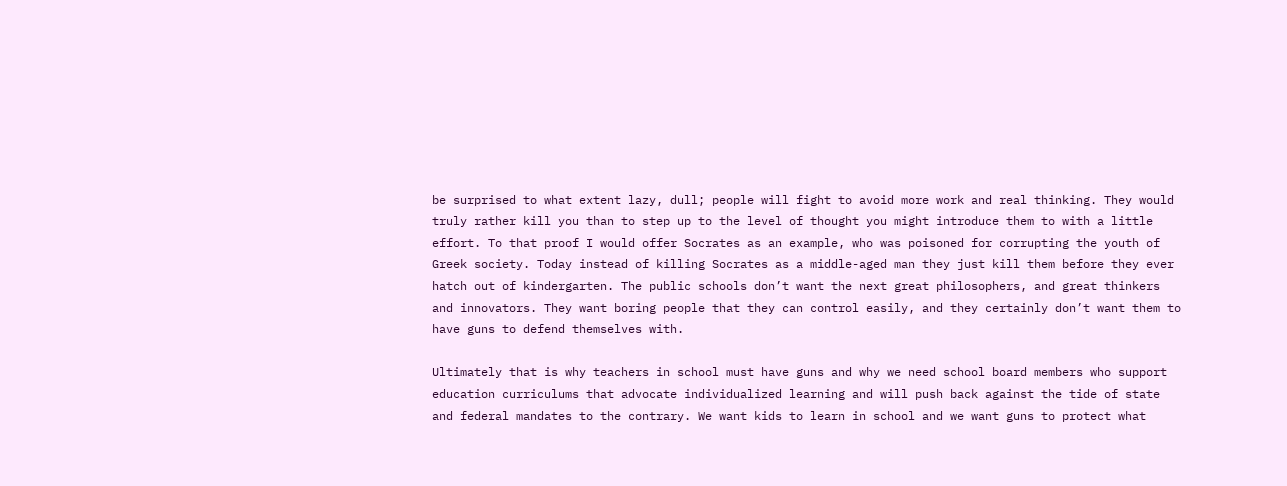be surprised to what extent lazy, dull; people will fight to avoid more work and real thinking. They would truly rather kill you than to step up to the level of thought you might introduce them to with a little effort. To that proof I would offer Socrates as an example, who was poisoned for corrupting the youth of Greek society. Today instead of killing Socrates as a middle-aged man they just kill them before they ever hatch out of kindergarten. The public schools don’t want the next great philosophers, and great thinkers and innovators. They want boring people that they can control easily, and they certainly don’t want them to have guns to defend themselves with.

Ultimately that is why teachers in school must have guns and why we need school board members who support education curriculums that advocate individualized learning and will push back against the tide of state and federal mandates to the contrary. We want kids to learn in school and we want guns to protect what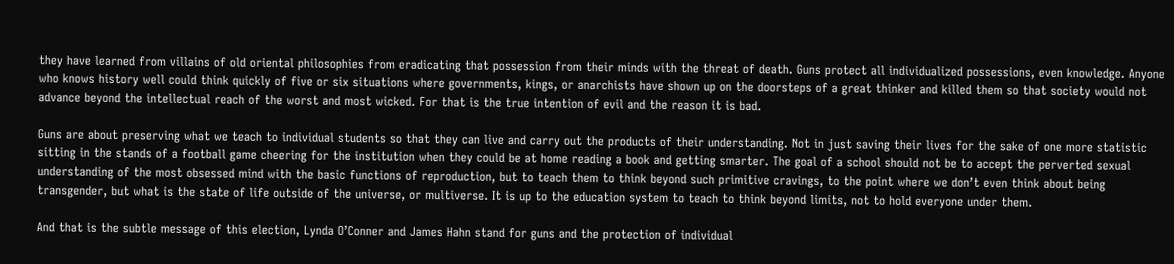they have learned from villains of old oriental philosophies from eradicating that possession from their minds with the threat of death. Guns protect all individualized possessions, even knowledge. Anyone who knows history well could think quickly of five or six situations where governments, kings, or anarchists have shown up on the doorsteps of a great thinker and killed them so that society would not advance beyond the intellectual reach of the worst and most wicked. For that is the true intention of evil and the reason it is bad.

Guns are about preserving what we teach to individual students so that they can live and carry out the products of their understanding. Not in just saving their lives for the sake of one more statistic sitting in the stands of a football game cheering for the institution when they could be at home reading a book and getting smarter. The goal of a school should not be to accept the perverted sexual understanding of the most obsessed mind with the basic functions of reproduction, but to teach them to think beyond such primitive cravings, to the point where we don’t even think about being transgender, but what is the state of life outside of the universe, or multiverse. It is up to the education system to teach to think beyond limits, not to hold everyone under them.

And that is the subtle message of this election, Lynda O’Conner and James Hahn stand for guns and the protection of individual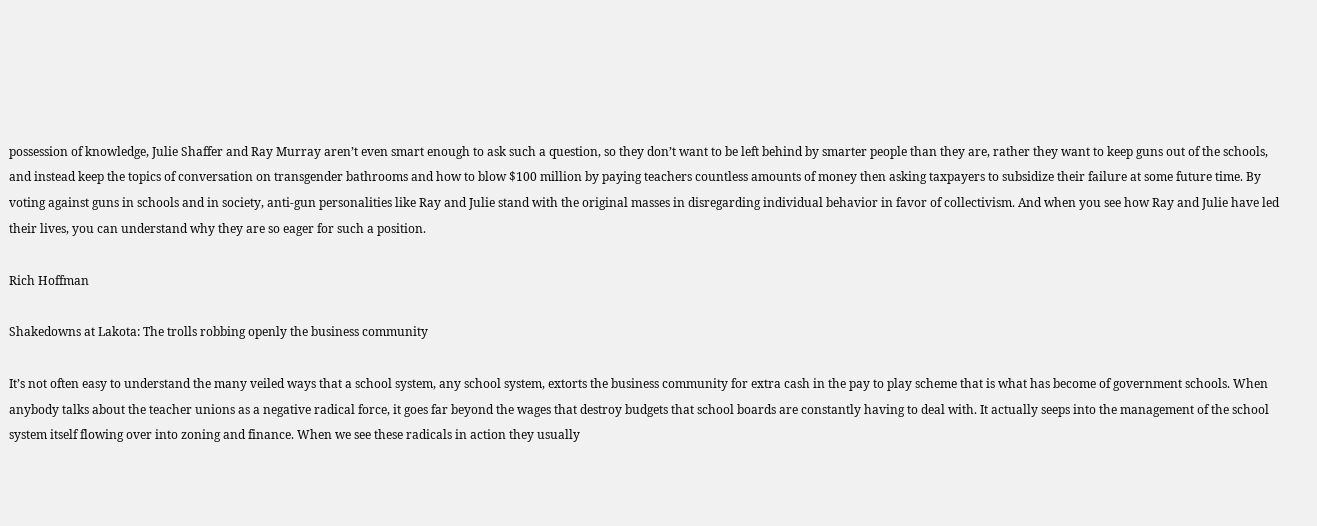possession of knowledge, Julie Shaffer and Ray Murray aren’t even smart enough to ask such a question, so they don’t want to be left behind by smarter people than they are, rather they want to keep guns out of the schools, and instead keep the topics of conversation on transgender bathrooms and how to blow $100 million by paying teachers countless amounts of money then asking taxpayers to subsidize their failure at some future time. By voting against guns in schools and in society, anti-gun personalities like Ray and Julie stand with the original masses in disregarding individual behavior in favor of collectivism. And when you see how Ray and Julie have led their lives, you can understand why they are so eager for such a position.

Rich Hoffman

Shakedowns at Lakota: The trolls robbing openly the business community

It’s not often easy to understand the many veiled ways that a school system, any school system, extorts the business community for extra cash in the pay to play scheme that is what has become of government schools. When anybody talks about the teacher unions as a negative radical force, it goes far beyond the wages that destroy budgets that school boards are constantly having to deal with. It actually seeps into the management of the school system itself flowing over into zoning and finance. When we see these radicals in action they usually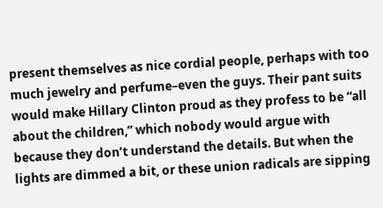present themselves as nice cordial people, perhaps with too much jewelry and perfume–even the guys. Their pant suits would make Hillary Clinton proud as they profess to be “all about the children,” which nobody would argue with because they don’t understand the details. But when the lights are dimmed a bit, or these union radicals are sipping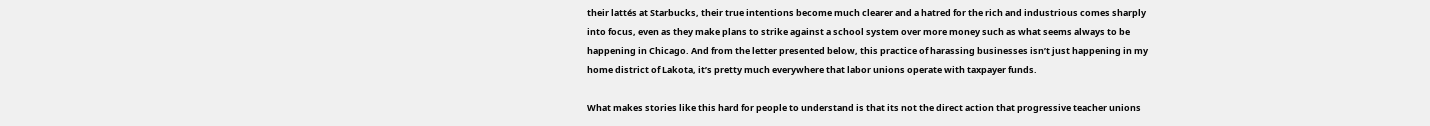their lattés at Starbucks, their true intentions become much clearer and a hatred for the rich and industrious comes sharply into focus, even as they make plans to strike against a school system over more money such as what seems always to be happening in Chicago. And from the letter presented below, this practice of harassing businesses isn’t just happening in my home district of Lakota, it’s pretty much everywhere that labor unions operate with taxpayer funds.

What makes stories like this hard for people to understand is that its not the direct action that progressive teacher unions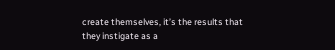create themselves, it’s the results that they instigate as a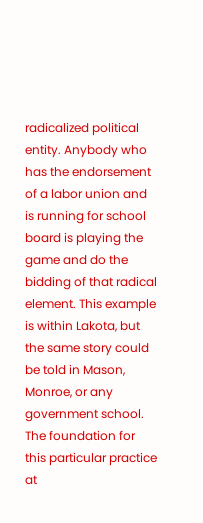radicalized political entity. Anybody who has the endorsement of a labor union and is running for school board is playing the game and do the bidding of that radical element. This example is within Lakota, but the same story could be told in Mason, Monroe, or any government school. The foundation for this particular practice at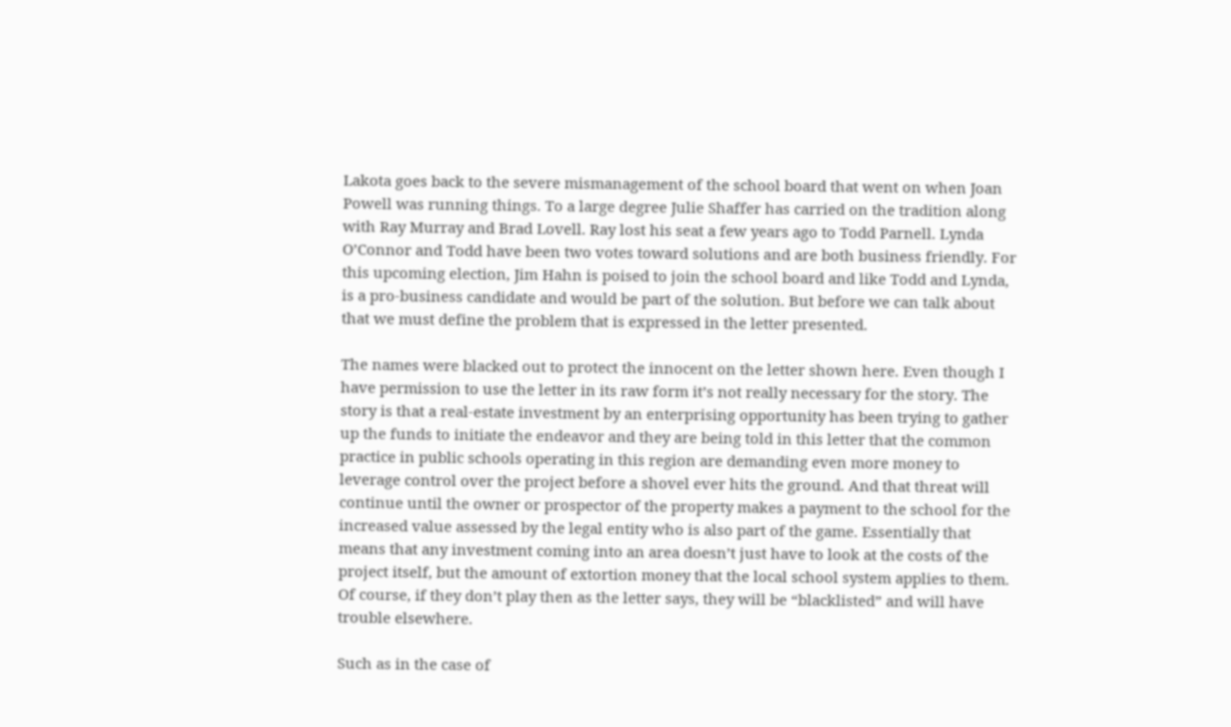Lakota goes back to the severe mismanagement of the school board that went on when Joan Powell was running things. To a large degree Julie Shaffer has carried on the tradition along with Ray Murray and Brad Lovell. Ray lost his seat a few years ago to Todd Parnell. Lynda O’Connor and Todd have been two votes toward solutions and are both business friendly. For this upcoming election, Jim Hahn is poised to join the school board and like Todd and Lynda, is a pro-business candidate and would be part of the solution. But before we can talk about that we must define the problem that is expressed in the letter presented.

The names were blacked out to protect the innocent on the letter shown here. Even though I have permission to use the letter in its raw form it’s not really necessary for the story. The story is that a real-estate investment by an enterprising opportunity has been trying to gather up the funds to initiate the endeavor and they are being told in this letter that the common practice in public schools operating in this region are demanding even more money to leverage control over the project before a shovel ever hits the ground. And that threat will continue until the owner or prospector of the property makes a payment to the school for the increased value assessed by the legal entity who is also part of the game. Essentially that means that any investment coming into an area doesn’t just have to look at the costs of the project itself, but the amount of extortion money that the local school system applies to them. Of course, if they don’t play then as the letter says, they will be “blacklisted” and will have trouble elsewhere.

Such as in the case of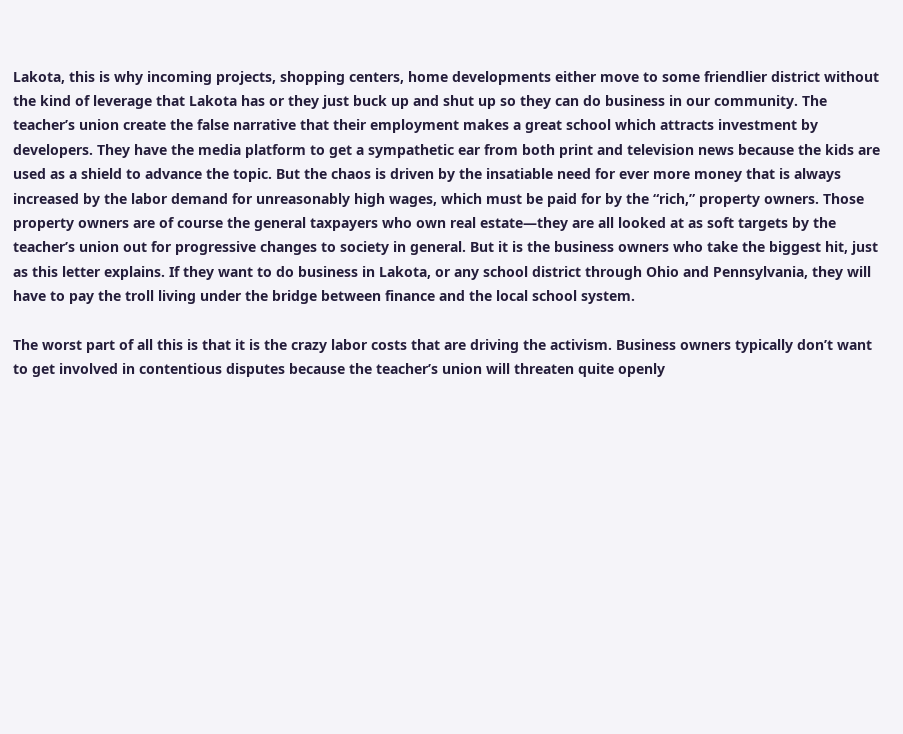Lakota, this is why incoming projects, shopping centers, home developments either move to some friendlier district without the kind of leverage that Lakota has or they just buck up and shut up so they can do business in our community. The teacher’s union create the false narrative that their employment makes a great school which attracts investment by developers. They have the media platform to get a sympathetic ear from both print and television news because the kids are used as a shield to advance the topic. But the chaos is driven by the insatiable need for ever more money that is always increased by the labor demand for unreasonably high wages, which must be paid for by the “rich,” property owners. Those property owners are of course the general taxpayers who own real estate—they are all looked at as soft targets by the teacher’s union out for progressive changes to society in general. But it is the business owners who take the biggest hit, just as this letter explains. If they want to do business in Lakota, or any school district through Ohio and Pennsylvania, they will have to pay the troll living under the bridge between finance and the local school system.

The worst part of all this is that it is the crazy labor costs that are driving the activism. Business owners typically don’t want to get involved in contentious disputes because the teacher’s union will threaten quite openly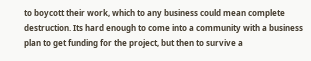to boycott their work, which to any business could mean complete destruction. Its hard enough to come into a community with a business plan to get funding for the project, but then to survive a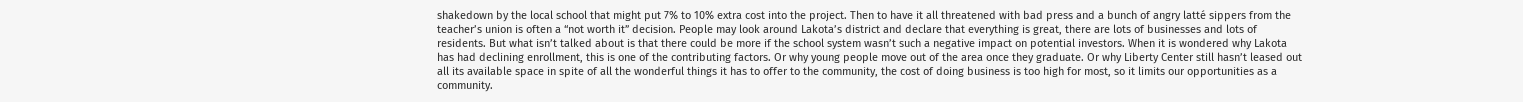shakedown by the local school that might put 7% to 10% extra cost into the project. Then to have it all threatened with bad press and a bunch of angry latté sippers from the teacher’s union is often a “not worth it” decision. People may look around Lakota’s district and declare that everything is great, there are lots of businesses and lots of residents. But what isn’t talked about is that there could be more if the school system wasn’t such a negative impact on potential investors. When it is wondered why Lakota has had declining enrollment, this is one of the contributing factors. Or why young people move out of the area once they graduate. Or why Liberty Center still hasn’t leased out all its available space in spite of all the wonderful things it has to offer to the community, the cost of doing business is too high for most, so it limits our opportunities as a community.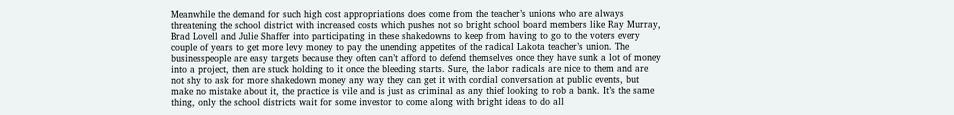Meanwhile the demand for such high cost appropriations does come from the teacher’s unions who are always threatening the school district with increased costs which pushes not so bright school board members like Ray Murray, Brad Lovell and Julie Shaffer into participating in these shakedowns to keep from having to go to the voters every couple of years to get more levy money to pay the unending appetites of the radical Lakota teacher’s union. The businesspeople are easy targets because they often can’t afford to defend themselves once they have sunk a lot of money into a project, then are stuck holding to it once the bleeding starts. Sure, the labor radicals are nice to them and are not shy to ask for more shakedown money any way they can get it with cordial conversation at public events, but make no mistake about it, the practice is vile and is just as criminal as any thief looking to rob a bank. It’s the same thing, only the school districts wait for some investor to come along with bright ideas to do all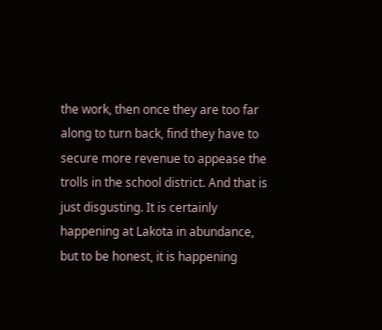the work, then once they are too far along to turn back, find they have to secure more revenue to appease the trolls in the school district. And that is just disgusting. It is certainly happening at Lakota in abundance, but to be honest, it is happening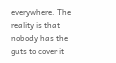everywhere. The reality is that nobody has the guts to cover it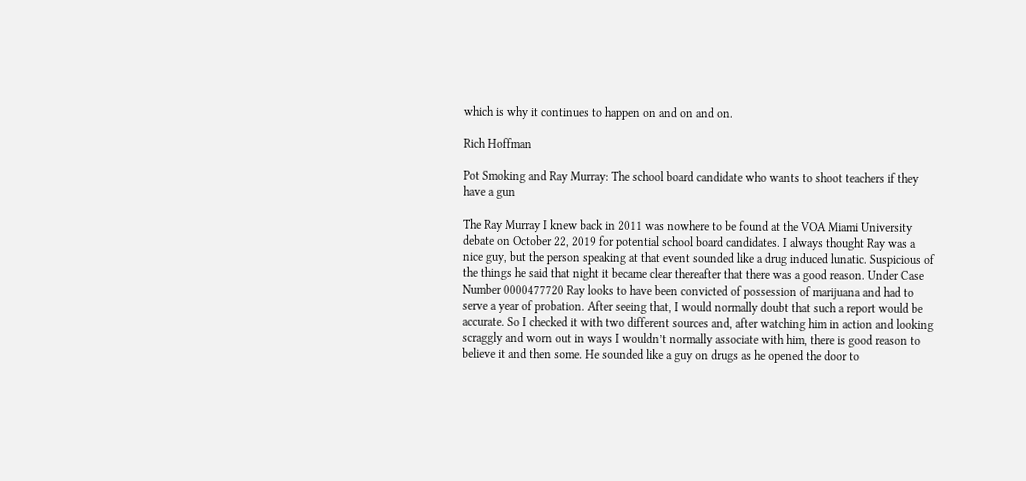which is why it continues to happen on and on and on.

Rich Hoffman

Pot Smoking and Ray Murray: The school board candidate who wants to shoot teachers if they have a gun

The Ray Murray I knew back in 2011 was nowhere to be found at the VOA Miami University debate on October 22, 2019 for potential school board candidates. I always thought Ray was a nice guy, but the person speaking at that event sounded like a drug induced lunatic. Suspicious of the things he said that night it became clear thereafter that there was a good reason. Under Case Number 0000477720 Ray looks to have been convicted of possession of marijuana and had to serve a year of probation. After seeing that, I would normally doubt that such a report would be accurate. So I checked it with two different sources and, after watching him in action and looking scraggly and worn out in ways I wouldn’t normally associate with him, there is good reason to believe it and then some. He sounded like a guy on drugs as he opened the door to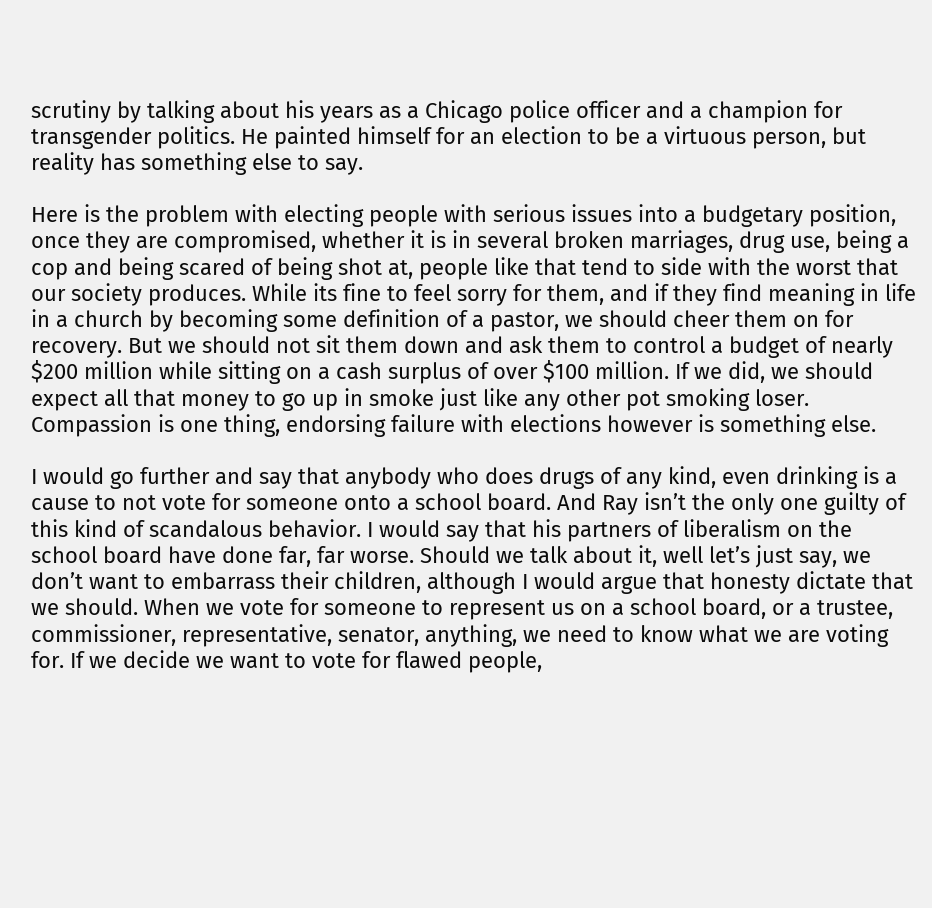scrutiny by talking about his years as a Chicago police officer and a champion for transgender politics. He painted himself for an election to be a virtuous person, but reality has something else to say.

Here is the problem with electing people with serious issues into a budgetary position, once they are compromised, whether it is in several broken marriages, drug use, being a cop and being scared of being shot at, people like that tend to side with the worst that our society produces. While its fine to feel sorry for them, and if they find meaning in life in a church by becoming some definition of a pastor, we should cheer them on for recovery. But we should not sit them down and ask them to control a budget of nearly $200 million while sitting on a cash surplus of over $100 million. If we did, we should expect all that money to go up in smoke just like any other pot smoking loser. Compassion is one thing, endorsing failure with elections however is something else.

I would go further and say that anybody who does drugs of any kind, even drinking is a cause to not vote for someone onto a school board. And Ray isn’t the only one guilty of this kind of scandalous behavior. I would say that his partners of liberalism on the school board have done far, far worse. Should we talk about it, well let’s just say, we don’t want to embarrass their children, although I would argue that honesty dictate that we should. When we vote for someone to represent us on a school board, or a trustee, commissioner, representative, senator, anything, we need to know what we are voting for. If we decide we want to vote for flawed people,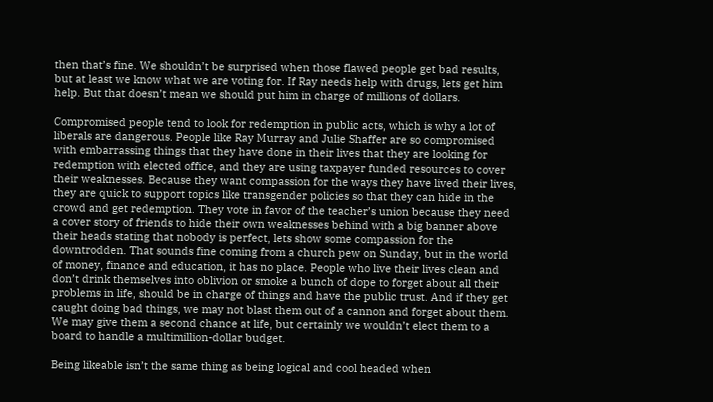then that’s fine. We shouldn’t be surprised when those flawed people get bad results, but at least we know what we are voting for. If Ray needs help with drugs, lets get him help. But that doesn’t mean we should put him in charge of millions of dollars.

Compromised people tend to look for redemption in public acts, which is why a lot of liberals are dangerous. People like Ray Murray and Julie Shaffer are so compromised with embarrassing things that they have done in their lives that they are looking for redemption with elected office, and they are using taxpayer funded resources to cover their weaknesses. Because they want compassion for the ways they have lived their lives, they are quick to support topics like transgender policies so that they can hide in the crowd and get redemption. They vote in favor of the teacher’s union because they need a cover story of friends to hide their own weaknesses behind with a big banner above their heads stating that nobody is perfect, lets show some compassion for the downtrodden. That sounds fine coming from a church pew on Sunday, but in the world of money, finance and education, it has no place. People who live their lives clean and don’t drink themselves into oblivion or smoke a bunch of dope to forget about all their problems in life, should be in charge of things and have the public trust. And if they get caught doing bad things, we may not blast them out of a cannon and forget about them. We may give them a second chance at life, but certainly we wouldn’t elect them to a board to handle a multimillion-dollar budget.

Being likeable isn’t the same thing as being logical and cool headed when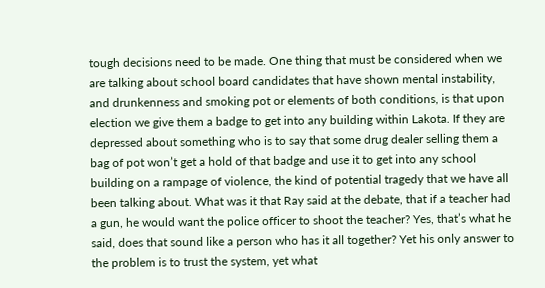tough decisions need to be made. One thing that must be considered when we are talking about school board candidates that have shown mental instability, and drunkenness and smoking pot or elements of both conditions, is that upon election we give them a badge to get into any building within Lakota. If they are depressed about something who is to say that some drug dealer selling them a bag of pot won’t get a hold of that badge and use it to get into any school building on a rampage of violence, the kind of potential tragedy that we have all been talking about. What was it that Ray said at the debate, that if a teacher had a gun, he would want the police officer to shoot the teacher? Yes, that’s what he said, does that sound like a person who has it all together? Yet his only answer to the problem is to trust the system, yet what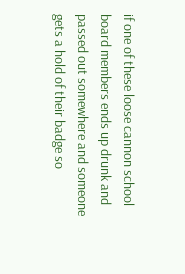if one of these loose cannon school board members ends up drunk and passed out somewhere and someone gets a hold of their badge so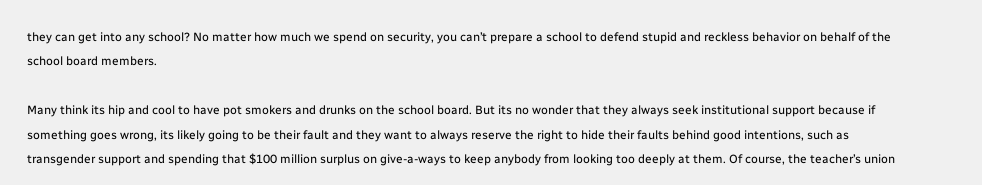they can get into any school? No matter how much we spend on security, you can’t prepare a school to defend stupid and reckless behavior on behalf of the school board members.

Many think its hip and cool to have pot smokers and drunks on the school board. But its no wonder that they always seek institutional support because if something goes wrong, its likely going to be their fault and they want to always reserve the right to hide their faults behind good intentions, such as transgender support and spending that $100 million surplus on give-a-ways to keep anybody from looking too deeply at them. Of course, the teacher’s union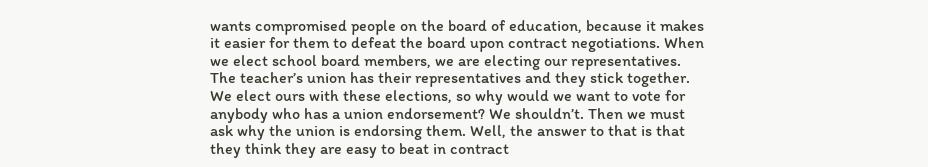wants compromised people on the board of education, because it makes it easier for them to defeat the board upon contract negotiations. When we elect school board members, we are electing our representatives. The teacher’s union has their representatives and they stick together. We elect ours with these elections, so why would we want to vote for anybody who has a union endorsement? We shouldn’t. Then we must ask why the union is endorsing them. Well, the answer to that is that they think they are easy to beat in contract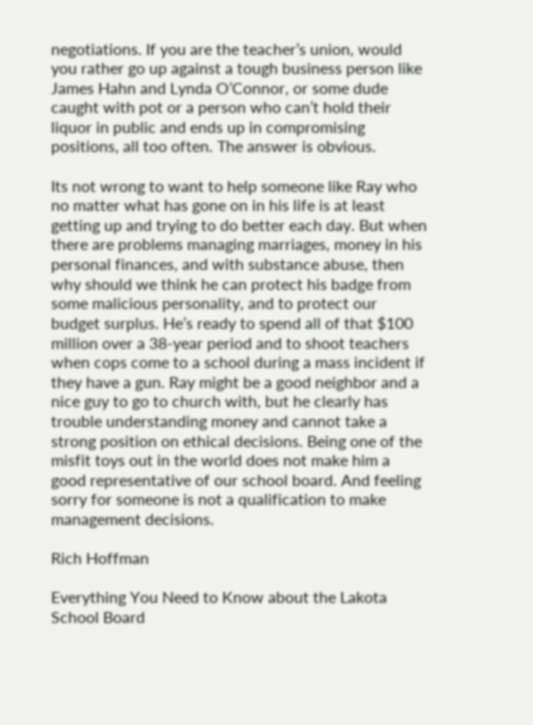negotiations. If you are the teacher’s union, would you rather go up against a tough business person like James Hahn and Lynda O’Connor, or some dude caught with pot or a person who can’t hold their liquor in public and ends up in compromising positions, all too often. The answer is obvious.

Its not wrong to want to help someone like Ray who no matter what has gone on in his life is at least getting up and trying to do better each day. But when there are problems managing marriages, money in his personal finances, and with substance abuse, then why should we think he can protect his badge from some malicious personality, and to protect our budget surplus. He’s ready to spend all of that $100 million over a 38-year period and to shoot teachers when cops come to a school during a mass incident if they have a gun. Ray might be a good neighbor and a nice guy to go to church with, but he clearly has trouble understanding money and cannot take a strong position on ethical decisions. Being one of the misfit toys out in the world does not make him a good representative of our school board. And feeling sorry for someone is not a qualification to make management decisions.

Rich Hoffman

Everything You Need to Know about the Lakota School Board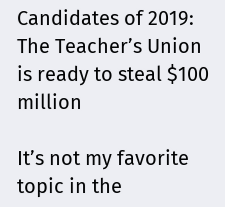Candidates of 2019: The Teacher’s Union is ready to steal $100 million

It’s not my favorite topic in the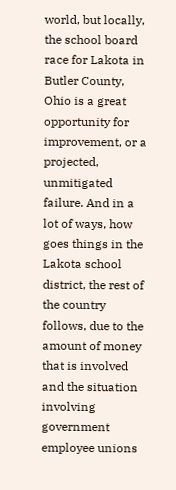world, but locally, the school board race for Lakota in Butler County, Ohio is a great opportunity for improvement, or a projected, unmitigated failure. And in a lot of ways, how goes things in the Lakota school district, the rest of the country follows, due to the amount of money that is involved and the situation involving government employee unions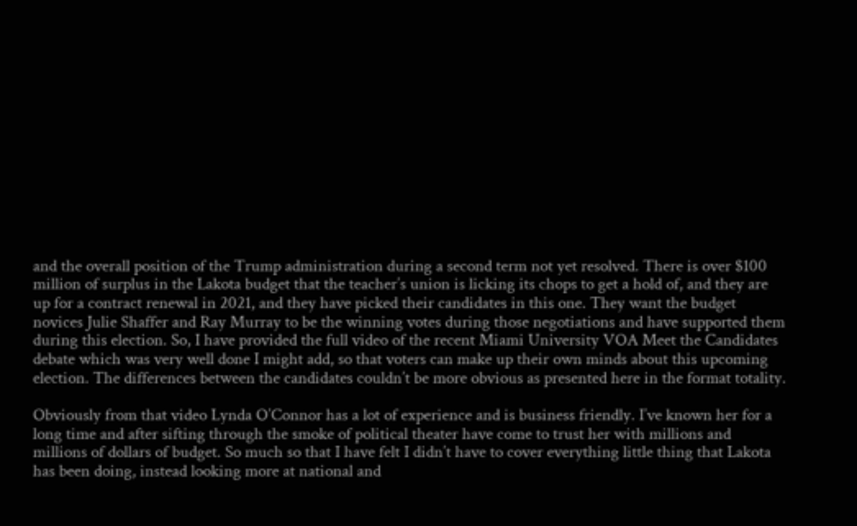and the overall position of the Trump administration during a second term not yet resolved. There is over $100 million of surplus in the Lakota budget that the teacher’s union is licking its chops to get a hold of, and they are up for a contract renewal in 2021, and they have picked their candidates in this one. They want the budget novices Julie Shaffer and Ray Murray to be the winning votes during those negotiations and have supported them during this election. So, I have provided the full video of the recent Miami University VOA Meet the Candidates debate which was very well done I might add, so that voters can make up their own minds about this upcoming election. The differences between the candidates couldn’t be more obvious as presented here in the format totality.

Obviously from that video Lynda O’Connor has a lot of experience and is business friendly. I’ve known her for a long time and after sifting through the smoke of political theater have come to trust her with millions and millions of dollars of budget. So much so that I have felt I didn’t have to cover everything little thing that Lakota has been doing, instead looking more at national and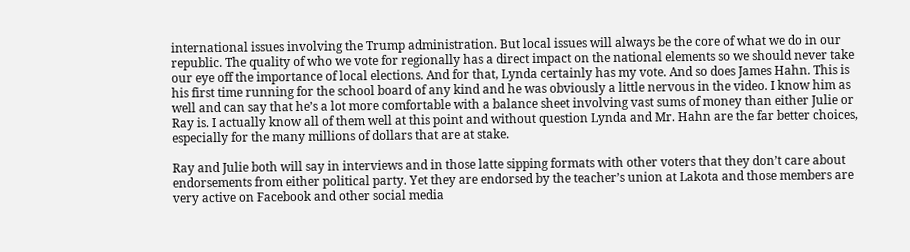international issues involving the Trump administration. But local issues will always be the core of what we do in our republic. The quality of who we vote for regionally has a direct impact on the national elements so we should never take our eye off the importance of local elections. And for that, Lynda certainly has my vote. And so does James Hahn. This is his first time running for the school board of any kind and he was obviously a little nervous in the video. I know him as well and can say that he’s a lot more comfortable with a balance sheet involving vast sums of money than either Julie or Ray is. I actually know all of them well at this point and without question Lynda and Mr. Hahn are the far better choices, especially for the many millions of dollars that are at stake.

Ray and Julie both will say in interviews and in those latte sipping formats with other voters that they don’t care about endorsements from either political party. Yet they are endorsed by the teacher’s union at Lakota and those members are very active on Facebook and other social media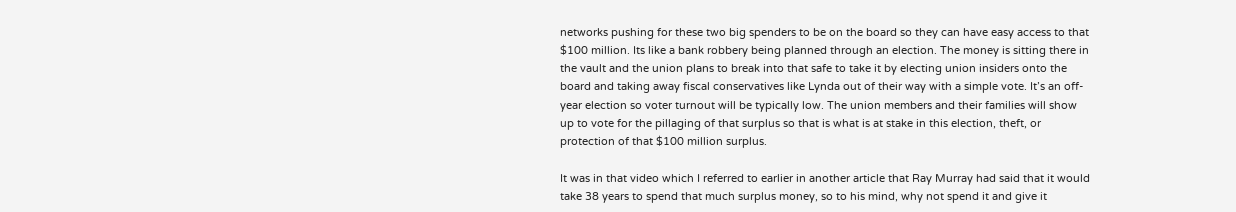networks pushing for these two big spenders to be on the board so they can have easy access to that $100 million. Its like a bank robbery being planned through an election. The money is sitting there in the vault and the union plans to break into that safe to take it by electing union insiders onto the board and taking away fiscal conservatives like Lynda out of their way with a simple vote. It’s an off-year election so voter turnout will be typically low. The union members and their families will show up to vote for the pillaging of that surplus so that is what is at stake in this election, theft, or protection of that $100 million surplus.

It was in that video which I referred to earlier in another article that Ray Murray had said that it would take 38 years to spend that much surplus money, so to his mind, why not spend it and give it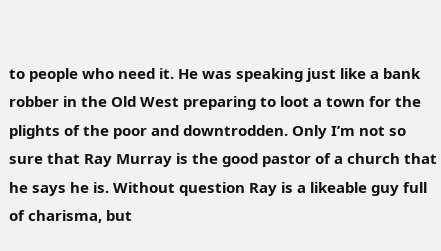to people who need it. He was speaking just like a bank robber in the Old West preparing to loot a town for the plights of the poor and downtrodden. Only I’m not so sure that Ray Murray is the good pastor of a church that he says he is. Without question Ray is a likeable guy full of charisma, but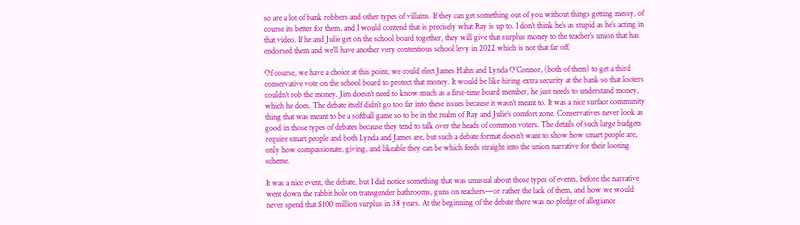so are a lot of bank robbers and other types of villains. If they can get something out of you without things getting messy, of course its better for them, and I would contend that is precisely what Ray is up to. I don’t think he’s as stupid as he’s acting in that video. If he and Julie get on the school board together, they will give that surplus money to the teacher’s union that has endorsed them and we’ll have another very contentious school levy in 2022 which is not that far off.

Of course, we have a choice at this point, we could elect James Hahn and Lynda O’Connor, (both of them) to get a third conservative vote on the school board to protect that money. It would be like hiring extra security at the bank so that looters couldn’t rob the money. Jim doesn’t need to know much as a first-time board member, he just needs to understand money, which he does. The debate itself didn’t go too far into these issues because it wasn’t meant to. It was a nice surface community thing that was meant to be a softball game so to be in the realm of Ray and Julie’s comfort zone. Conservatives never look as good in those types of debates because they tend to talk over the heads of common voters. The details of such large budgets require smart people and both Lynda and James are, but such a debate format doesn’t want to show how smart people are, only how compassionate, giving, and likeable they can be which feeds straight into the union narrative for their looting scheme.

It was a nice event, the debate, but I did notice something that was unusual about those types of events, before the narrative went down the rabbit hole on transgender bathrooms, guns on teachers—or rather the lack of them, and how we would never spend that $100 million surplus in 38 years. At the beginning of the debate there was no pledge of allegiance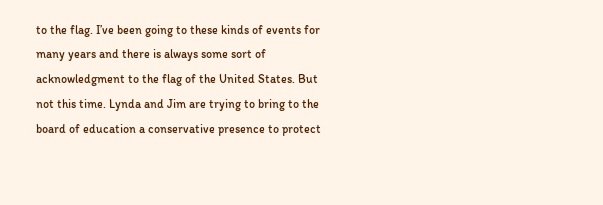to the flag. I’ve been going to these kinds of events for many years and there is always some sort of acknowledgment to the flag of the United States. But not this time. Lynda and Jim are trying to bring to the board of education a conservative presence to protect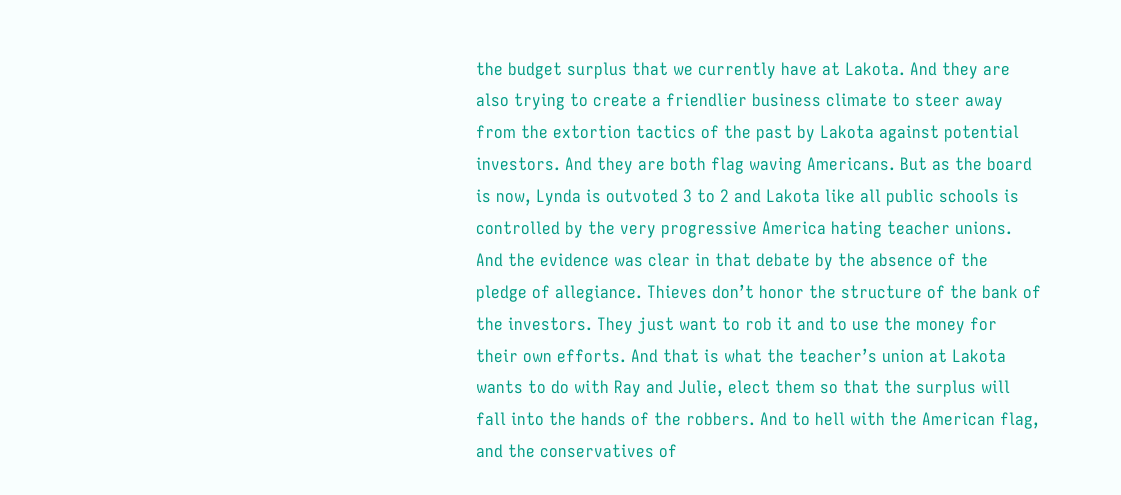the budget surplus that we currently have at Lakota. And they are also trying to create a friendlier business climate to steer away from the extortion tactics of the past by Lakota against potential investors. And they are both flag waving Americans. But as the board is now, Lynda is outvoted 3 to 2 and Lakota like all public schools is controlled by the very progressive America hating teacher unions. And the evidence was clear in that debate by the absence of the pledge of allegiance. Thieves don’t honor the structure of the bank of the investors. They just want to rob it and to use the money for their own efforts. And that is what the teacher’s union at Lakota wants to do with Ray and Julie, elect them so that the surplus will fall into the hands of the robbers. And to hell with the American flag, and the conservatives of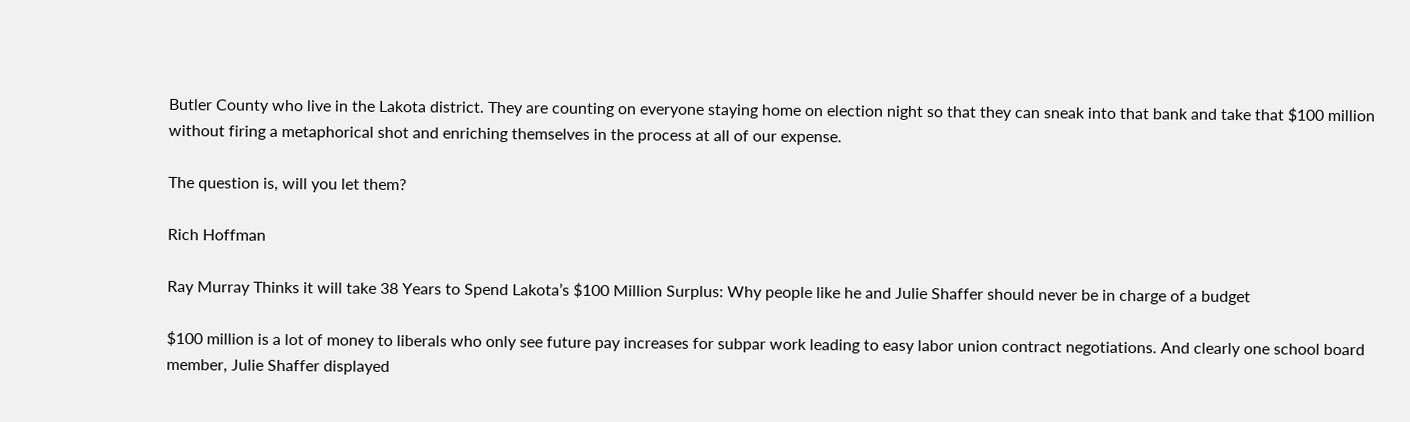Butler County who live in the Lakota district. They are counting on everyone staying home on election night so that they can sneak into that bank and take that $100 million without firing a metaphorical shot and enriching themselves in the process at all of our expense.

The question is, will you let them?

Rich Hoffman

Ray Murray Thinks it will take 38 Years to Spend Lakota’s $100 Million Surplus: Why people like he and Julie Shaffer should never be in charge of a budget

$100 million is a lot of money to liberals who only see future pay increases for subpar work leading to easy labor union contract negotiations. And clearly one school board member, Julie Shaffer displayed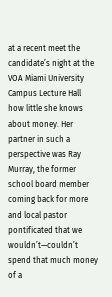at a recent meet the candidate’s night at the VOA Miami University Campus Lecture Hall how little she knows about money. Her partner in such a perspective was Ray Murray, the former school board member coming back for more and local pastor pontificated that we wouldn’t—couldn’t spend that much money of a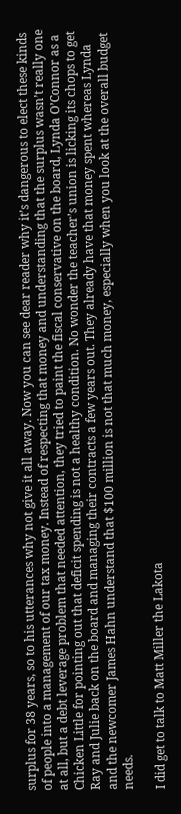surplus for 38 years, so to his utterances why not give it all away. Now you can see dear reader why it’s dangerous to elect these kinds of people into a management of our tax money. Instead of respecting that money and understanding that the surplus wasn’t really one at all, but a debt leverage problem that needed attention, they tried to paint the fiscal conservative on the board, Lynda O’Connor as a Chicken Little for pointing out that deficit spending is not a healthy condition. No wonder the teacher’s union is licking its chops to get Ray and Julie back on the board and managing their contracts a few years out. They already have that money spent whereas Lynda and the newcomer James Hahn understand that $100 million is not that much money, especially when you look at the overall budget needs.

I did get to talk to Matt Miller the Lakota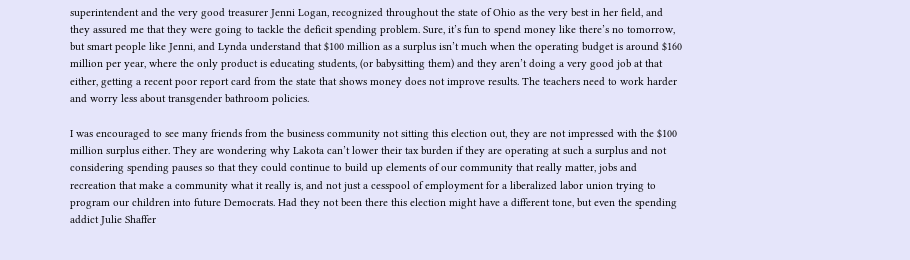superintendent and the very good treasurer Jenni Logan, recognized throughout the state of Ohio as the very best in her field, and they assured me that they were going to tackle the deficit spending problem. Sure, it’s fun to spend money like there’s no tomorrow, but smart people like Jenni, and Lynda understand that $100 million as a surplus isn’t much when the operating budget is around $160 million per year, where the only product is educating students, (or babysitting them) and they aren’t doing a very good job at that either, getting a recent poor report card from the state that shows money does not improve results. The teachers need to work harder and worry less about transgender bathroom policies.

I was encouraged to see many friends from the business community not sitting this election out, they are not impressed with the $100 million surplus either. They are wondering why Lakota can’t lower their tax burden if they are operating at such a surplus and not considering spending pauses so that they could continue to build up elements of our community that really matter, jobs and recreation that make a community what it really is, and not just a cesspool of employment for a liberalized labor union trying to program our children into future Democrats. Had they not been there this election might have a different tone, but even the spending addict Julie Shaffer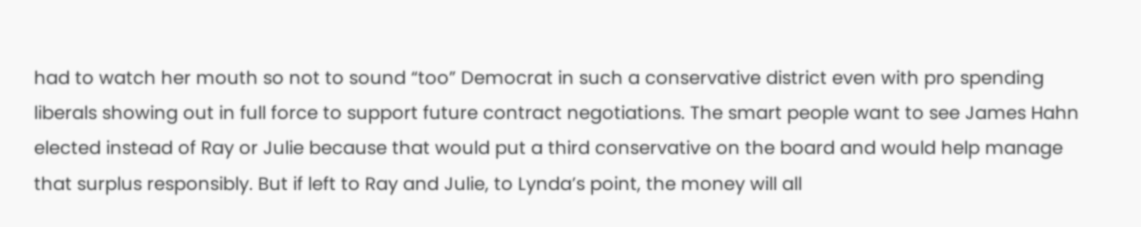had to watch her mouth so not to sound “too” Democrat in such a conservative district even with pro spending liberals showing out in full force to support future contract negotiations. The smart people want to see James Hahn elected instead of Ray or Julie because that would put a third conservative on the board and would help manage that surplus responsibly. But if left to Ray and Julie, to Lynda’s point, the money will all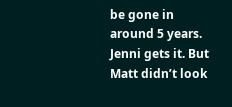be gone in around 5 years. Jenni gets it. But Matt didn’t look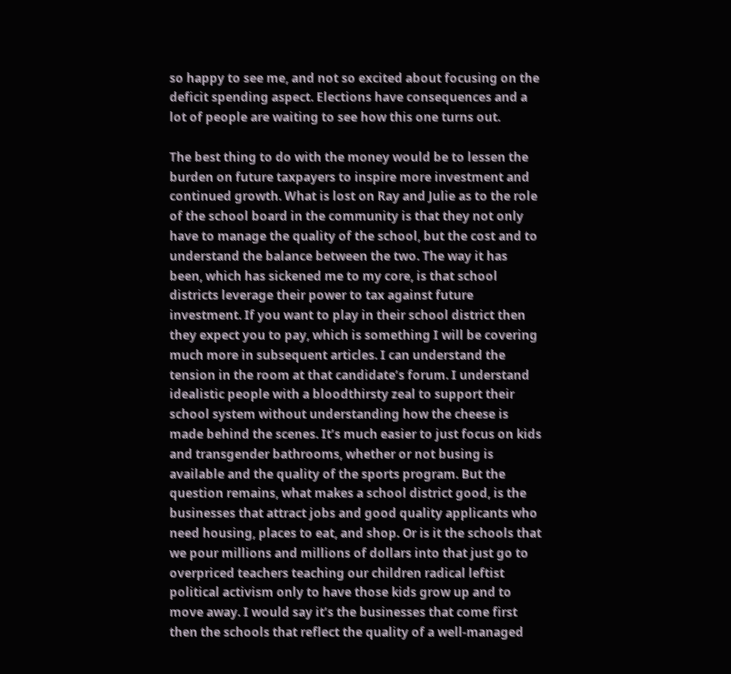so happy to see me, and not so excited about focusing on the deficit spending aspect. Elections have consequences and a lot of people are waiting to see how this one turns out.

The best thing to do with the money would be to lessen the burden on future taxpayers to inspire more investment and continued growth. What is lost on Ray and Julie as to the role of the school board in the community is that they not only have to manage the quality of the school, but the cost and to understand the balance between the two. The way it has been, which has sickened me to my core, is that school districts leverage their power to tax against future investment. If you want to play in their school district then they expect you to pay, which is something I will be covering much more in subsequent articles. I can understand the tension in the room at that candidate’s forum. I understand idealistic people with a bloodthirsty zeal to support their school system without understanding how the cheese is made behind the scenes. It’s much easier to just focus on kids and transgender bathrooms, whether or not busing is available and the quality of the sports program. But the question remains, what makes a school district good, is the businesses that attract jobs and good quality applicants who need housing, places to eat, and shop. Or is it the schools that we pour millions and millions of dollars into that just go to overpriced teachers teaching our children radical leftist political activism only to have those kids grow up and to move away. I would say it’s the businesses that come first then the schools that reflect the quality of a well-managed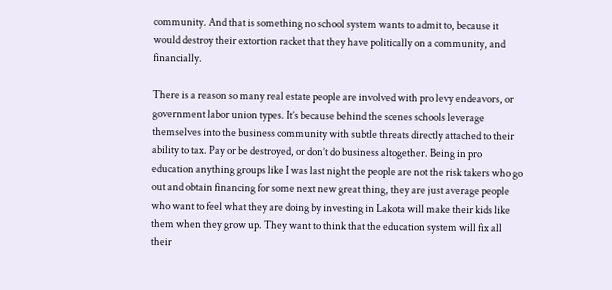community. And that is something no school system wants to admit to, because it would destroy their extortion racket that they have politically on a community, and financially.

There is a reason so many real estate people are involved with pro levy endeavors, or government labor union types. It’s because behind the scenes schools leverage themselves into the business community with subtle threats directly attached to their ability to tax. Pay or be destroyed, or don’t do business altogether. Being in pro education anything groups like I was last night the people are not the risk takers who go out and obtain financing for some next new great thing, they are just average people who want to feel what they are doing by investing in Lakota will make their kids like them when they grow up. They want to think that the education system will fix all their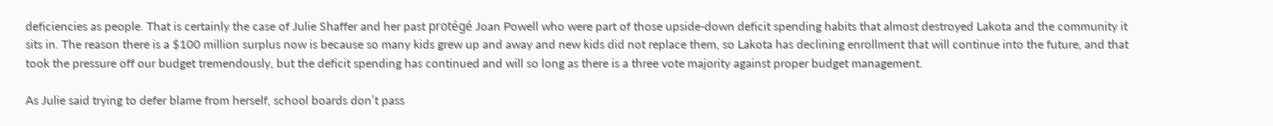deficiencies as people. That is certainly the case of Julie Shaffer and her past protégé Joan Powell who were part of those upside-down deficit spending habits that almost destroyed Lakota and the community it sits in. The reason there is a $100 million surplus now is because so many kids grew up and away and new kids did not replace them, so Lakota has declining enrollment that will continue into the future, and that took the pressure off our budget tremendously, but the deficit spending has continued and will so long as there is a three vote majority against proper budget management.

As Julie said trying to defer blame from herself, school boards don’t pass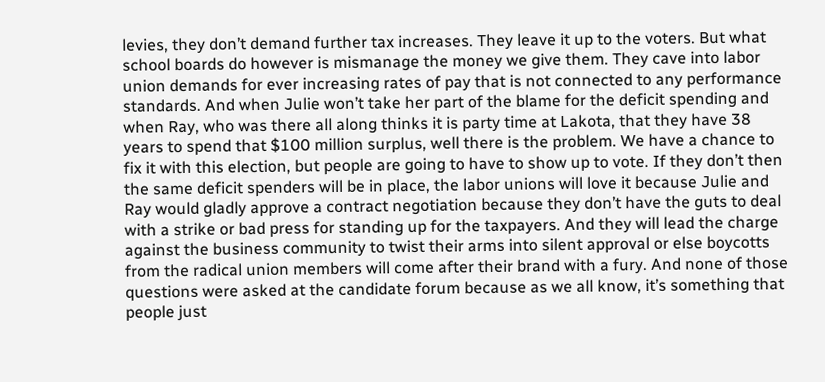levies, they don’t demand further tax increases. They leave it up to the voters. But what school boards do however is mismanage the money we give them. They cave into labor union demands for ever increasing rates of pay that is not connected to any performance standards. And when Julie won’t take her part of the blame for the deficit spending and when Ray, who was there all along thinks it is party time at Lakota, that they have 38 years to spend that $100 million surplus, well there is the problem. We have a chance to fix it with this election, but people are going to have to show up to vote. If they don’t then the same deficit spenders will be in place, the labor unions will love it because Julie and Ray would gladly approve a contract negotiation because they don’t have the guts to deal with a strike or bad press for standing up for the taxpayers. And they will lead the charge against the business community to twist their arms into silent approval or else boycotts from the radical union members will come after their brand with a fury. And none of those questions were asked at the candidate forum because as we all know, it’s something that people just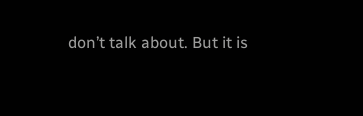don’t talk about. But it is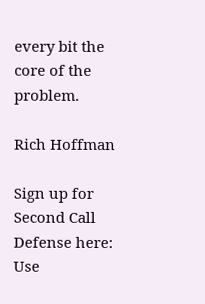every bit the core of the problem.

Rich Hoffman

Sign up for Second Call Defense here: Use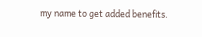my name to get added benefits.